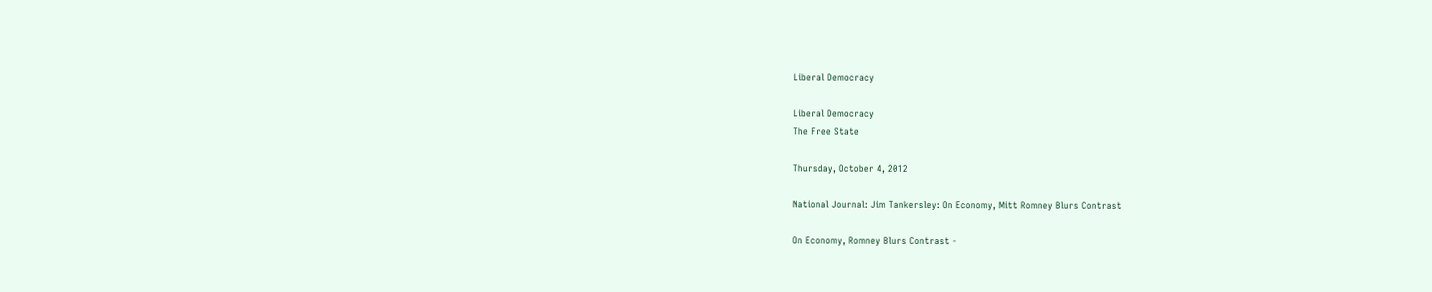Liberal Democracy

Liberal Democracy
The Free State

Thursday, October 4, 2012

National Journal: Jim Tankersley: On Economy, Mitt Romney Blurs Contrast

On Economy, Romney Blurs Contrast -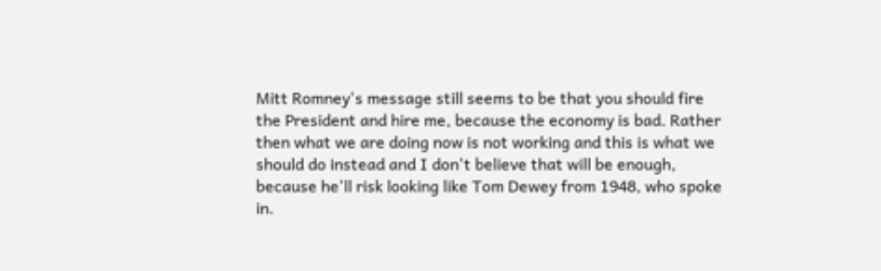Mitt Romney's message still seems to be that you should fire the President and hire me, because the economy is bad. Rather then what we are doing now is not working and this is what we should do instead and I don't believe that will be enough, because he'll risk looking like Tom Dewey from 1948, who spoke in.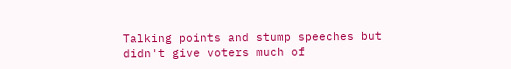Talking points and stump speeches but didn't give voters much of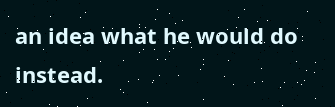an idea what he would do instead.